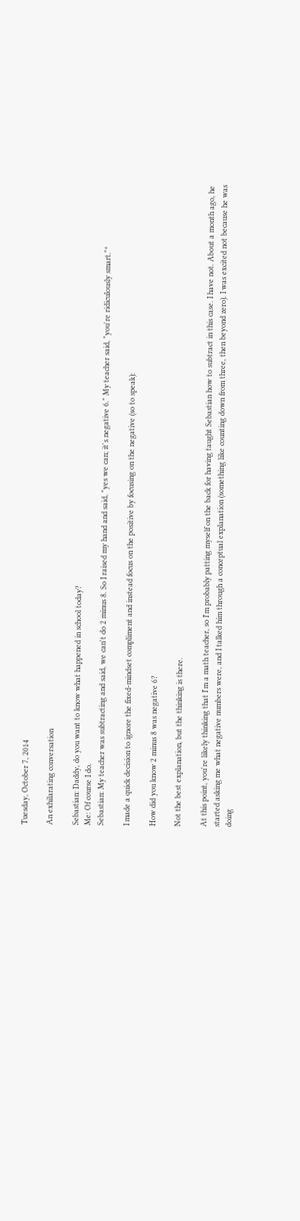Tuesday, October 7, 2014

An exhilarating conversation

Sebastian: Daddy, do you want to know what happened in school today?
Me: Of course I do.
Sebastian: My teacher was subtracting and said, we can't do 2 minus 8. So I raised my hand and said, "yes we can; it's negative 6." My teacher said, "you're ridiculously smart."*

I made a quick decision to ignore the fixed-mindset compliment and instead focus on the positive by focusing on the negative (so to speak):

How did you know 2 minus 8 was negative 6?

Not the best explanation, but the thinking is there.

At this point, you're likely thinking that I'm a math teacher, so I'm probably patting myself on the back for having taught Sebastian how to subtract in this case. I have not. About a month ago, he started asking me what negative numbers were, and I talked him through a conceptual explanation (something like counting down from three, then beyond zero). I was excited not because he was doing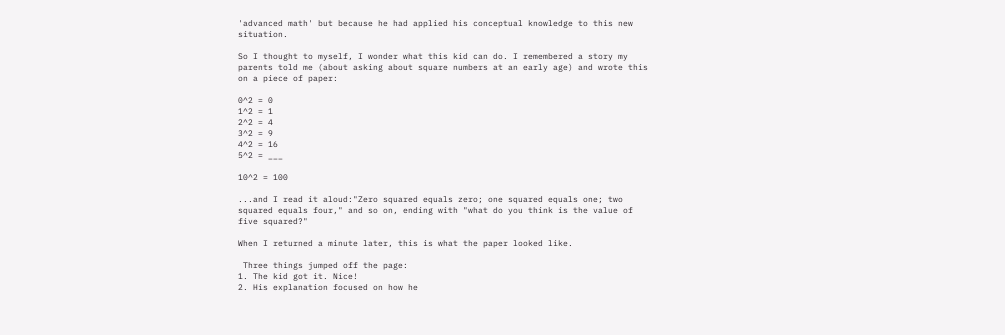'advanced math' but because he had applied his conceptual knowledge to this new situation.

So I thought to myself, I wonder what this kid can do. I remembered a story my parents told me (about asking about square numbers at an early age) and wrote this on a piece of paper:

0^2 = 0
1^2 = 1
2^2 = 4
3^2 = 9
4^2 = 16
5^2 = ___

10^2 = 100

...and I read it aloud:"Zero squared equals zero; one squared equals one; two squared equals four," and so on, ending with "what do you think is the value of five squared?"

When I returned a minute later, this is what the paper looked like.

 Three things jumped off the page:
1. The kid got it. Nice!
2. His explanation focused on how he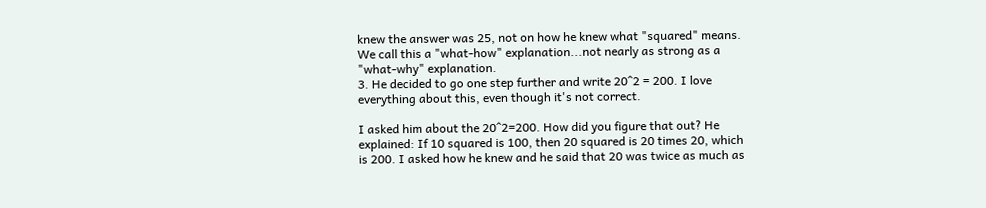knew the answer was 25, not on how he knew what "squared" means. We call this a "what-how" explanation...not nearly as strong as a "what-why" explanation.
3. He decided to go one step further and write 20^2 = 200. I love everything about this, even though it's not correct.

I asked him about the 20^2=200. How did you figure that out? He explained: If 10 squared is 100, then 20 squared is 20 times 20, which is 200. I asked how he knew and he said that 20 was twice as much as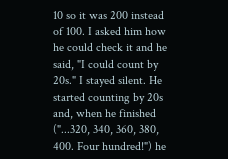10 so it was 200 instead of 100. I asked him how he could check it and he said, "I could count by 20s." I stayed silent. He started counting by 20s and, when he finished ("...320, 340, 360, 380, 400. Four hundred!") he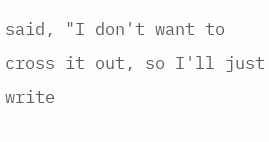said, "I don't want to cross it out, so I'll just write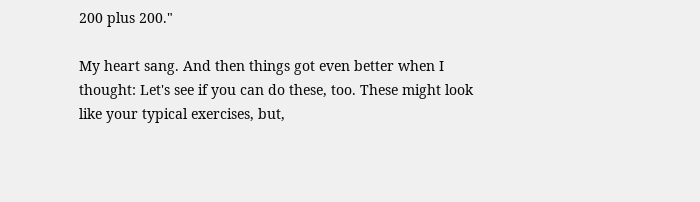200 plus 200."

My heart sang. And then things got even better when I thought: Let's see if you can do these, too. These might look like your typical exercises, but,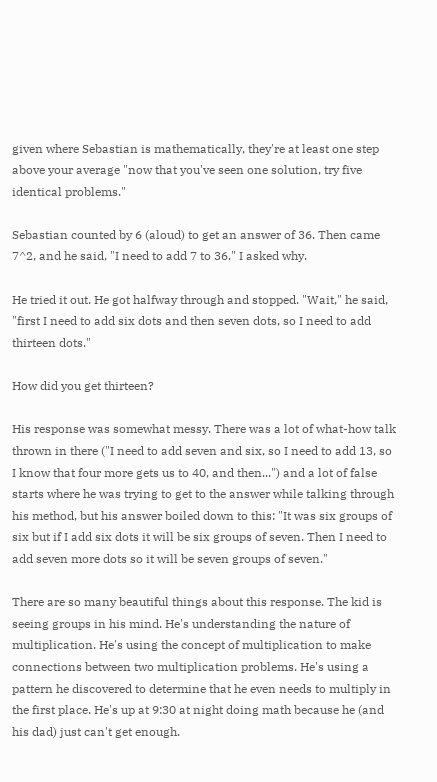given where Sebastian is mathematically, they're at least one step above your average "now that you've seen one solution, try five identical problems."

Sebastian counted by 6 (aloud) to get an answer of 36. Then came 7^2, and he said, "I need to add 7 to 36." I asked why.

He tried it out. He got halfway through and stopped. "Wait," he said, "first I need to add six dots and then seven dots, so I need to add thirteen dots."

How did you get thirteen?

His response was somewhat messy. There was a lot of what-how talk thrown in there ("I need to add seven and six, so I need to add 13, so I know that four more gets us to 40, and then...") and a lot of false starts where he was trying to get to the answer while talking through his method, but his answer boiled down to this: "It was six groups of six but if I add six dots it will be six groups of seven. Then I need to add seven more dots so it will be seven groups of seven."

There are so many beautiful things about this response. The kid is seeing groups in his mind. He's understanding the nature of multiplication. He's using the concept of multiplication to make connections between two multiplication problems. He's using a pattern he discovered to determine that he even needs to multiply in the first place. He's up at 9:30 at night doing math because he (and his dad) just can't get enough.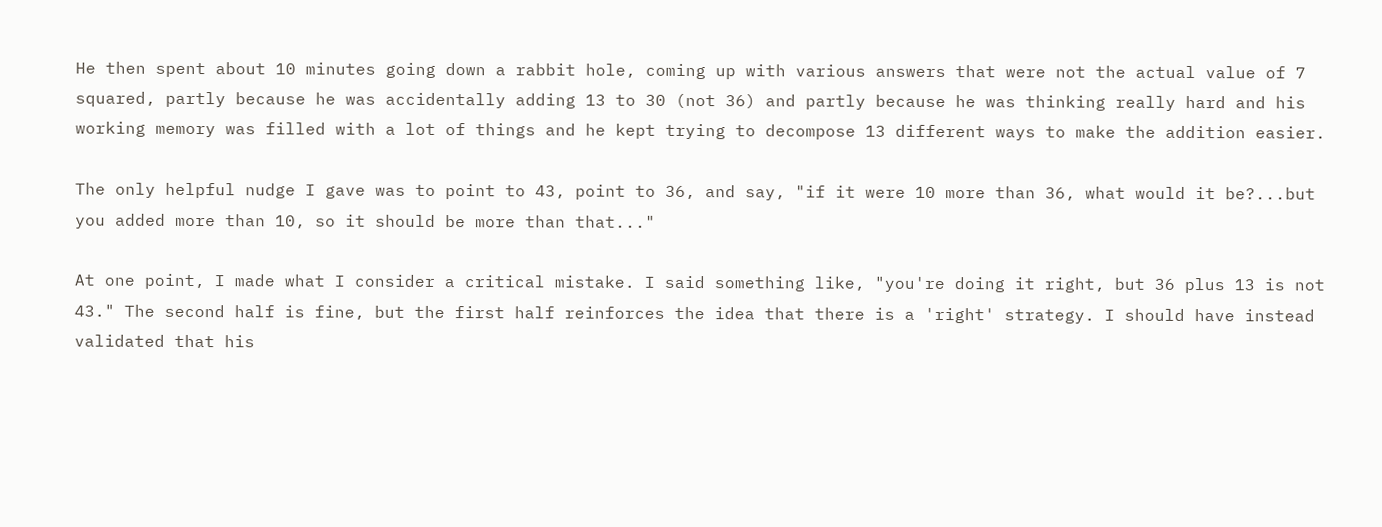He then spent about 10 minutes going down a rabbit hole, coming up with various answers that were not the actual value of 7 squared, partly because he was accidentally adding 13 to 30 (not 36) and partly because he was thinking really hard and his working memory was filled with a lot of things and he kept trying to decompose 13 different ways to make the addition easier.

The only helpful nudge I gave was to point to 43, point to 36, and say, "if it were 10 more than 36, what would it be?...but you added more than 10, so it should be more than that..."

At one point, I made what I consider a critical mistake. I said something like, "you're doing it right, but 36 plus 13 is not 43." The second half is fine, but the first half reinforces the idea that there is a 'right' strategy. I should have instead validated that his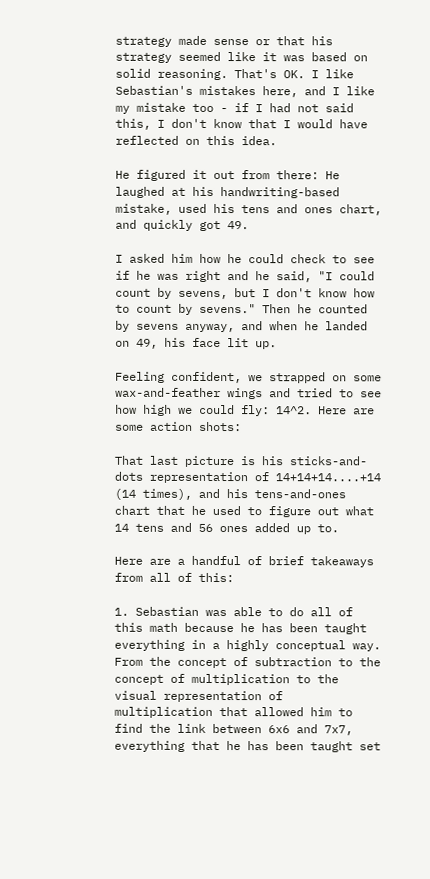strategy made sense or that his strategy seemed like it was based on solid reasoning. That's OK. I like Sebastian's mistakes here, and I like my mistake too - if I had not said this, I don't know that I would have reflected on this idea.

He figured it out from there: He laughed at his handwriting-based mistake, used his tens and ones chart, and quickly got 49.

I asked him how he could check to see if he was right and he said, "I could count by sevens, but I don't know how to count by sevens." Then he counted by sevens anyway, and when he landed on 49, his face lit up.

Feeling confident, we strapped on some wax-and-feather wings and tried to see how high we could fly: 14^2. Here are some action shots:

That last picture is his sticks-and-dots representation of 14+14+14....+14 (14 times), and his tens-and-ones chart that he used to figure out what 14 tens and 56 ones added up to.

Here are a handful of brief takeaways from all of this:

1. Sebastian was able to do all of this math because he has been taught everything in a highly conceptual way. From the concept of subtraction to the concept of multiplication to the visual representation of multiplication that allowed him to find the link between 6x6 and 7x7, everything that he has been taught set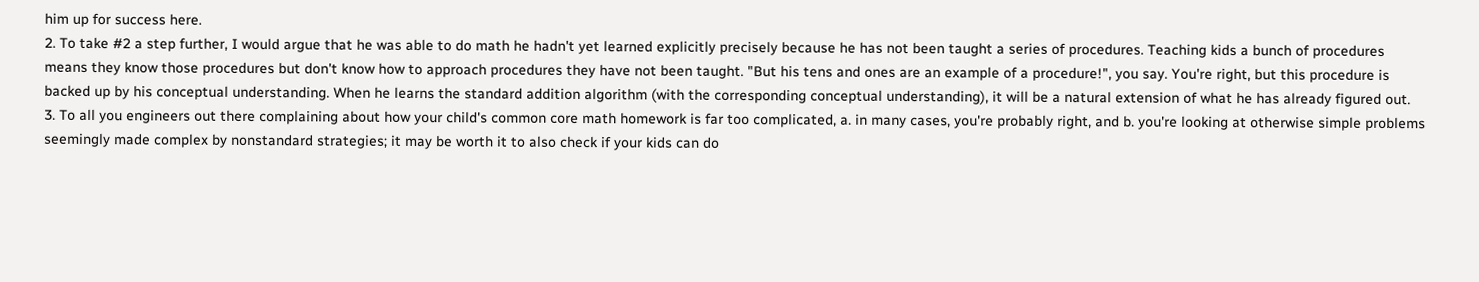him up for success here.
2. To take #2 a step further, I would argue that he was able to do math he hadn't yet learned explicitly precisely because he has not been taught a series of procedures. Teaching kids a bunch of procedures means they know those procedures but don't know how to approach procedures they have not been taught. "But his tens and ones are an example of a procedure!", you say. You're right, but this procedure is backed up by his conceptual understanding. When he learns the standard addition algorithm (with the corresponding conceptual understanding), it will be a natural extension of what he has already figured out.
3. To all you engineers out there complaining about how your child's common core math homework is far too complicated, a. in many cases, you're probably right, and b. you're looking at otherwise simple problems seemingly made complex by nonstandard strategies; it may be worth it to also check if your kids can do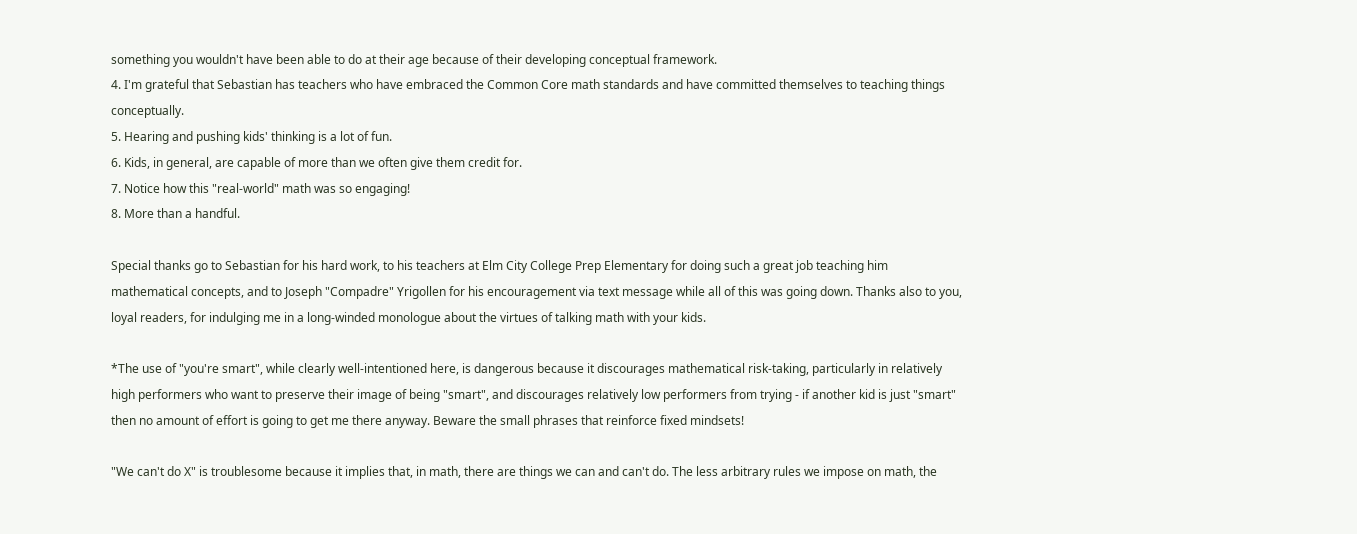something you wouldn't have been able to do at their age because of their developing conceptual framework.
4. I'm grateful that Sebastian has teachers who have embraced the Common Core math standards and have committed themselves to teaching things conceptually.
5. Hearing and pushing kids' thinking is a lot of fun.
6. Kids, in general, are capable of more than we often give them credit for.
7. Notice how this "real-world" math was so engaging!
8. More than a handful.

Special thanks go to Sebastian for his hard work, to his teachers at Elm City College Prep Elementary for doing such a great job teaching him mathematical concepts, and to Joseph "Compadre" Yrigollen for his encouragement via text message while all of this was going down. Thanks also to you, loyal readers, for indulging me in a long-winded monologue about the virtues of talking math with your kids.

*The use of "you're smart", while clearly well-intentioned here, is dangerous because it discourages mathematical risk-taking, particularly in relatively high performers who want to preserve their image of being "smart", and discourages relatively low performers from trying - if another kid is just "smart" then no amount of effort is going to get me there anyway. Beware the small phrases that reinforce fixed mindsets!

"We can't do X" is troublesome because it implies that, in math, there are things we can and can't do. The less arbitrary rules we impose on math, the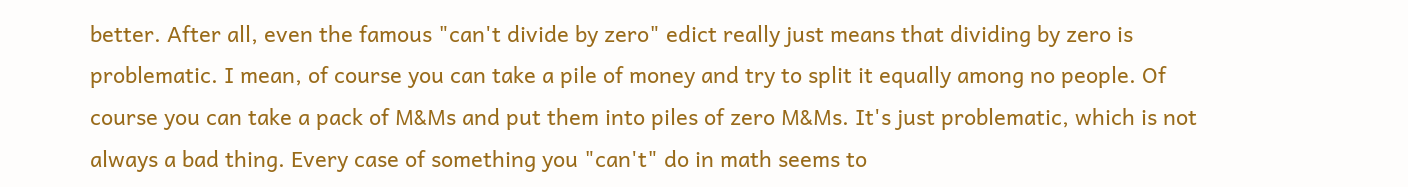better. After all, even the famous "can't divide by zero" edict really just means that dividing by zero is problematic. I mean, of course you can take a pile of money and try to split it equally among no people. Of course you can take a pack of M&Ms and put them into piles of zero M&Ms. It's just problematic, which is not always a bad thing. Every case of something you "can't" do in math seems to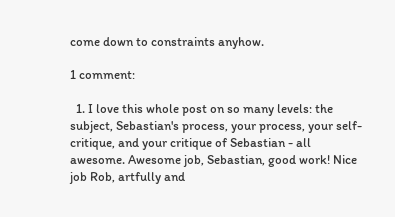come down to constraints anyhow.

1 comment:

  1. I love this whole post on so many levels: the subject, Sebastian's process, your process, your self-critique, and your critique of Sebastian - all awesome. Awesome job, Sebastian, good work! Nice job Rob, artfully and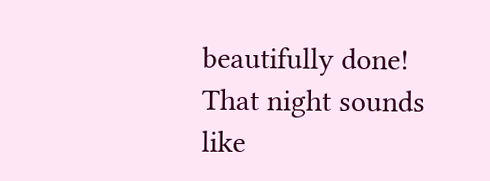beautifully done! That night sounds like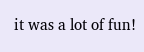it was a lot of fun!